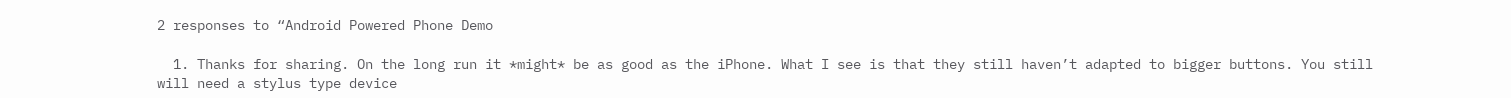2 responses to “Android Powered Phone Demo

  1. Thanks for sharing. On the long run it *might* be as good as the iPhone. What I see is that they still haven’t adapted to bigger buttons. You still will need a stylus type device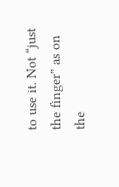to use it. Not “just the finger” as on the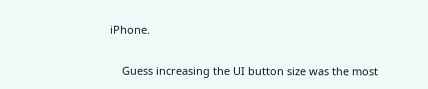iPhone.

    Guess increasing the UI button size was the most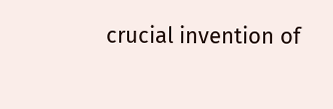crucial invention of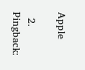Apple

  2. Pingback: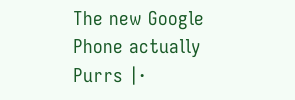The new Google Phone actually Purrs |·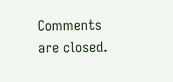Comments are closed.